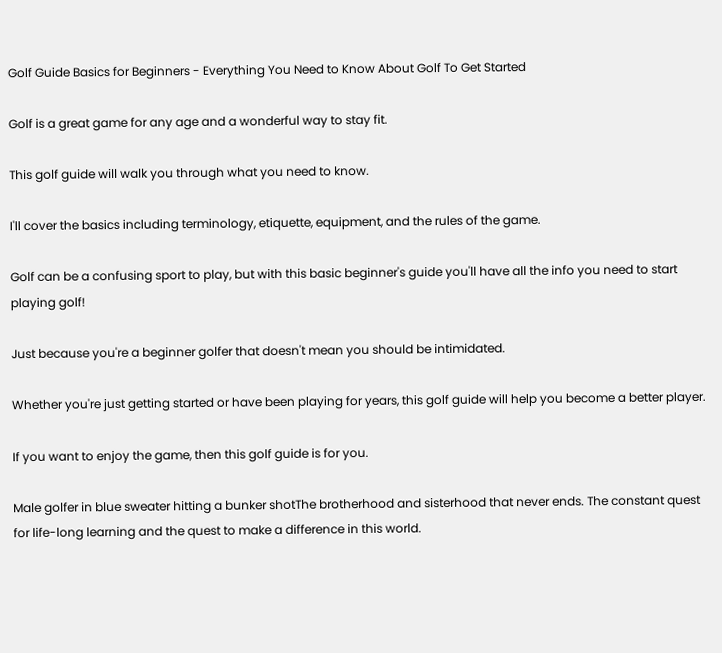Golf Guide Basics for Beginners - Everything You Need to Know About Golf To Get Started

Golf is a great game for any age and a wonderful way to stay fit.

This golf guide will walk you through what you need to know.

I'll cover the basics including terminology, etiquette, equipment, and the rules of the game.

Golf can be a confusing sport to play, but with this basic beginner's guide you'll have all the info you need to start playing golf!

Just because you're a beginner golfer that doesn't mean you should be intimidated.

Whether you're just getting started or have been playing for years, this golf guide will help you become a better player.

If you want to enjoy the game, then this golf guide is for you.

Male golfer in blue sweater hitting a bunker shotThe brotherhood and sisterhood that never ends. The constant quest for life-long learning and the quest to make a difference in this world.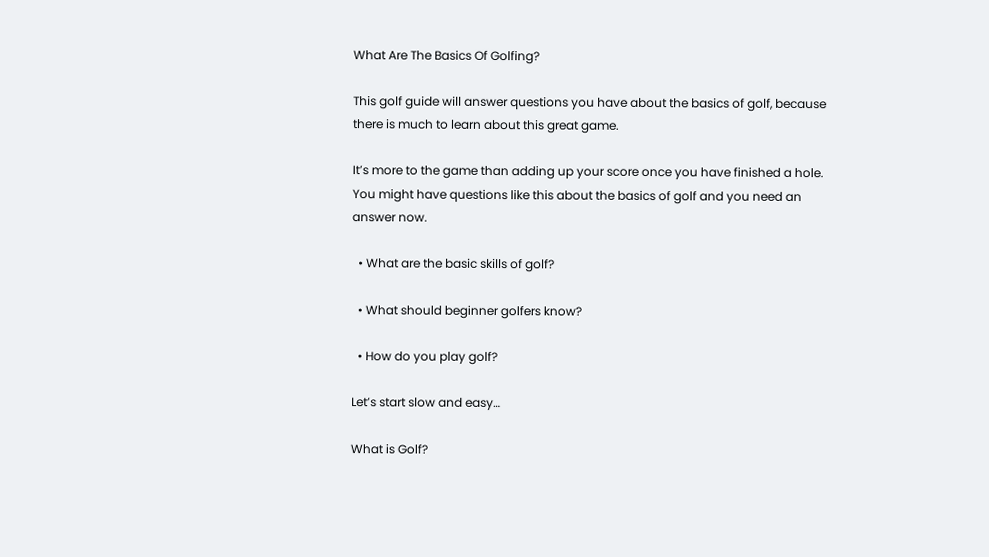What Are The Basics Of Golfing?

This golf guide will answer questions you have about the basics of golf, because there is much to learn about this great game.

It’s more to the game than adding up your score once you have finished a hole. You might have questions like this about the basics of golf and you need an answer now.

  • What are the basic skills of golf?

  • What should beginner golfers know?

  • How do you play golf?

Let’s start slow and easy…

What is Golf?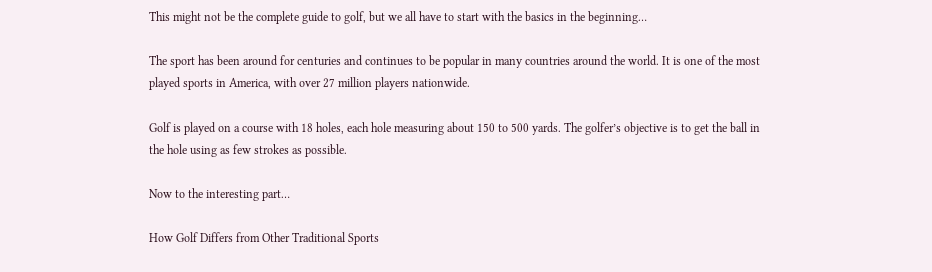This might not be the complete guide to golf, but we all have to start with the basics in the beginning…

The sport has been around for centuries and continues to be popular in many countries around the world. It is one of the most played sports in America, with over 27 million players nationwide.

Golf is played on a course with 18 holes, each hole measuring about 150 to 500 yards. The golfer’s objective is to get the ball in the hole using as few strokes as possible.

Now to the interesting part…

How Golf Differs from Other Traditional Sports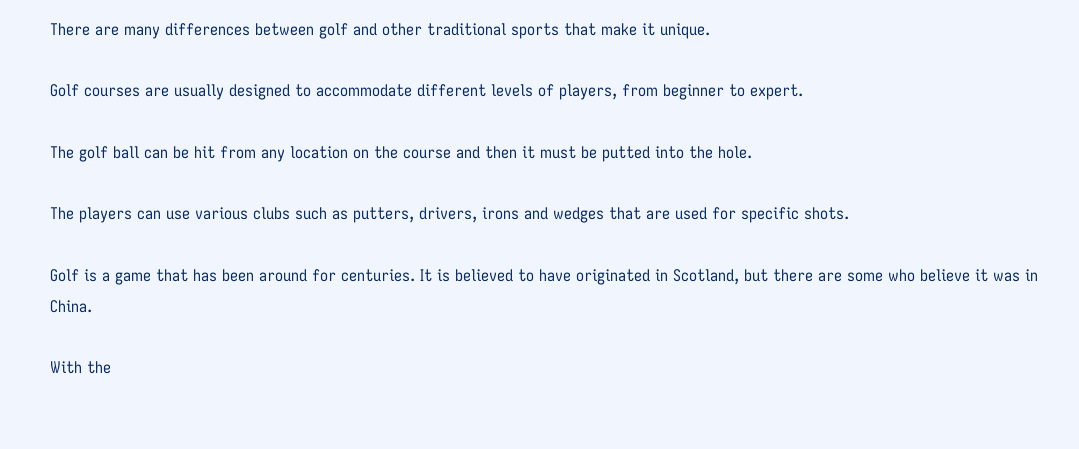There are many differences between golf and other traditional sports that make it unique.

Golf courses are usually designed to accommodate different levels of players, from beginner to expert.

The golf ball can be hit from any location on the course and then it must be putted into the hole.

The players can use various clubs such as putters, drivers, irons and wedges that are used for specific shots.

Golf is a game that has been around for centuries. It is believed to have originated in Scotland, but there are some who believe it was in China.

With the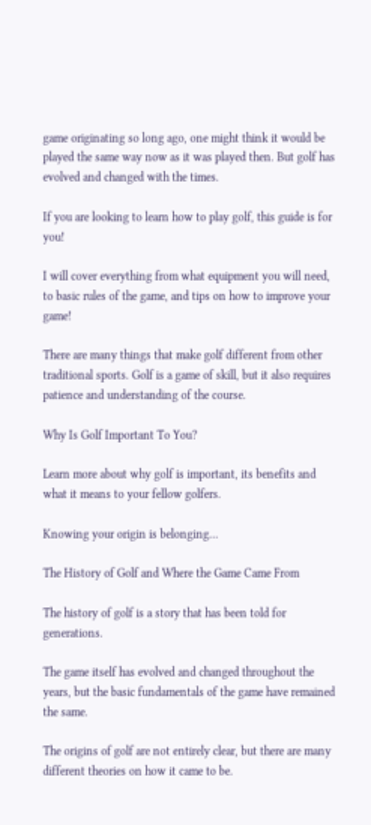game originating so long ago, one might think it would be played the same way now as it was played then. But golf has evolved and changed with the times.

If you are looking to learn how to play golf, this guide is for you!

I will cover everything from what equipment you will need, to basic rules of the game, and tips on how to improve your game!

There are many things that make golf different from other traditional sports. Golf is a game of skill, but it also requires patience and understanding of the course.

Why Is Golf Important To You?

Learn more about why golf is important, its benefits and what it means to your fellow golfers.

Knowing your origin is belonging…

The History of Golf and Where the Game Came From

The history of golf is a story that has been told for generations.

The game itself has evolved and changed throughout the years, but the basic fundamentals of the game have remained the same.

The origins of golf are not entirely clear, but there are many different theories on how it came to be.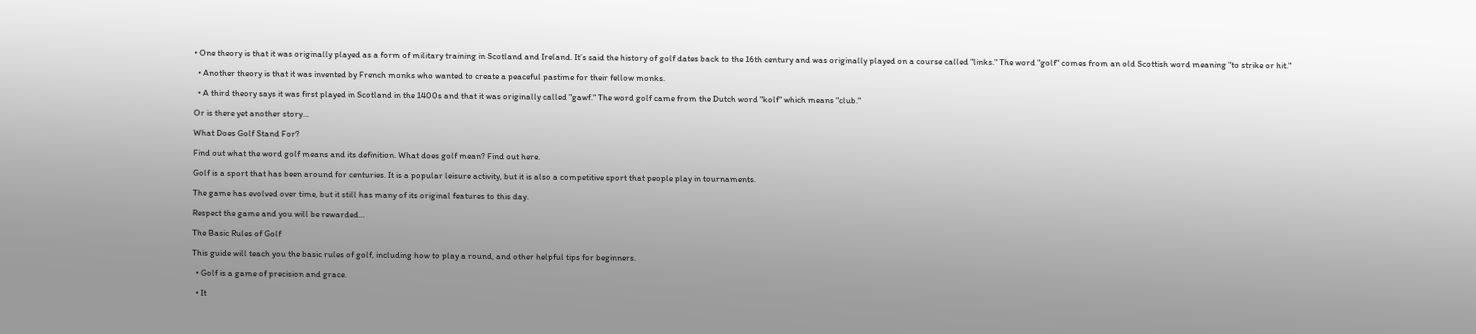• One theory is that it was originally played as a form of military training in Scotland and Ireland. It’s said the history of golf dates back to the 16th century and was originally played on a course called "links." The word "golf" comes from an old Scottish word meaning "to strike or hit."

  • Another theory is that it was invented by French monks who wanted to create a peaceful pastime for their fellow monks.

  • A third theory says it was first played in Scotland in the 1400s and that it was originally called "gawf." The word golf came from the Dutch word "kolf" which means "club."

Or is there yet another story…

What Does Golf Stand For?

Find out what the word golf means and its definition. What does golf mean? Find out here.

Golf is a sport that has been around for centuries. It is a popular leisure activity, but it is also a competitive sport that people play in tournaments.

The game has evolved over time, but it still has many of its original features to this day.

Respect the game and you will be rewarded…

The Basic Rules of Golf

This guide will teach you the basic rules of golf, including how to play a round, and other helpful tips for beginners.

  • Golf is a game of precision and grace.

  • It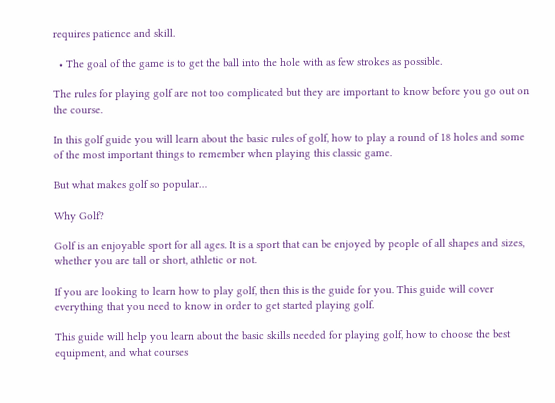requires patience and skill.

  • The goal of the game is to get the ball into the hole with as few strokes as possible.

The rules for playing golf are not too complicated but they are important to know before you go out on the course.

In this golf guide you will learn about the basic rules of golf, how to play a round of 18 holes and some of the most important things to remember when playing this classic game.

But what makes golf so popular…

Why Golf?

Golf is an enjoyable sport for all ages. It is a sport that can be enjoyed by people of all shapes and sizes, whether you are tall or short, athletic or not.

If you are looking to learn how to play golf, then this is the guide for you. This guide will cover everything that you need to know in order to get started playing golf.

This guide will help you learn about the basic skills needed for playing golf, how to choose the best equipment, and what courses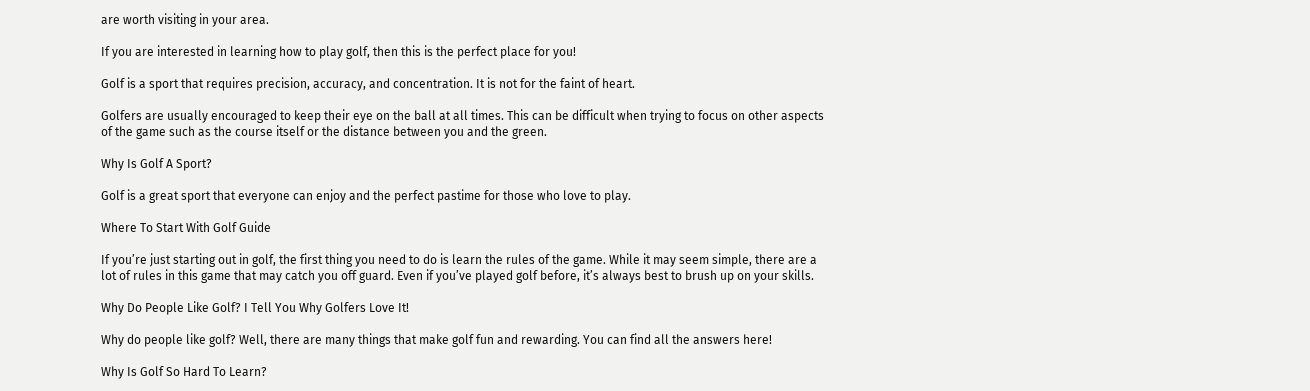are worth visiting in your area.

If you are interested in learning how to play golf, then this is the perfect place for you!

Golf is a sport that requires precision, accuracy, and concentration. It is not for the faint of heart.

Golfers are usually encouraged to keep their eye on the ball at all times. This can be difficult when trying to focus on other aspects of the game such as the course itself or the distance between you and the green.

Why Is Golf A Sport?

Golf is a great sport that everyone can enjoy and the perfect pastime for those who love to play.

Where To Start With Golf Guide

If you’re just starting out in golf, the first thing you need to do is learn the rules of the game. While it may seem simple, there are a lot of rules in this game that may catch you off guard. Even if you’ve played golf before, it’s always best to brush up on your skills.

Why Do People Like Golf? I Tell You Why Golfers Love It!

Why do people like golf? Well, there are many things that make golf fun and rewarding. You can find all the answers here!

Why Is Golf So Hard To Learn?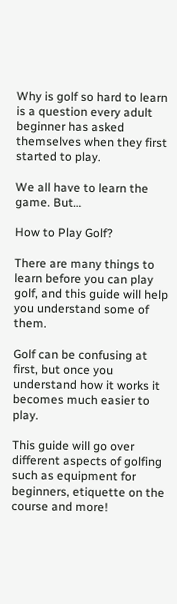Why is golf so hard to learn is a question every adult beginner has asked themselves when they first started to play.

We all have to learn the game. But…

How to Play Golf?

There are many things to learn before you can play golf, and this guide will help you understand some of them.

Golf can be confusing at first, but once you understand how it works it becomes much easier to play.

This guide will go over different aspects of golfing such as equipment for beginners, etiquette on the course and more!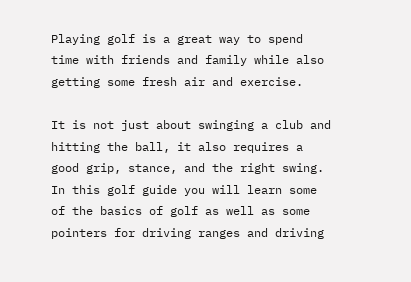Playing golf is a great way to spend time with friends and family while also getting some fresh air and exercise.

It is not just about swinging a club and hitting the ball, it also requires a good grip, stance, and the right swing. In this golf guide you will learn some of the basics of golf as well as some pointers for driving ranges and driving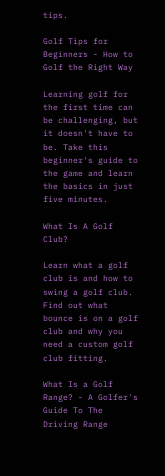tips.

Golf Tips for Beginners - How to Golf the Right Way

Learning golf for the first time can be challenging, but it doesn't have to be. Take this beginner's guide to the game and learn the basics in just five minutes.

What Is A Golf Club?

Learn what a golf club is and how to swing a golf club. Find out what bounce is on a golf club and why you need a custom golf club fitting.

What Is a Golf Range? - A Golfer's Guide To The Driving Range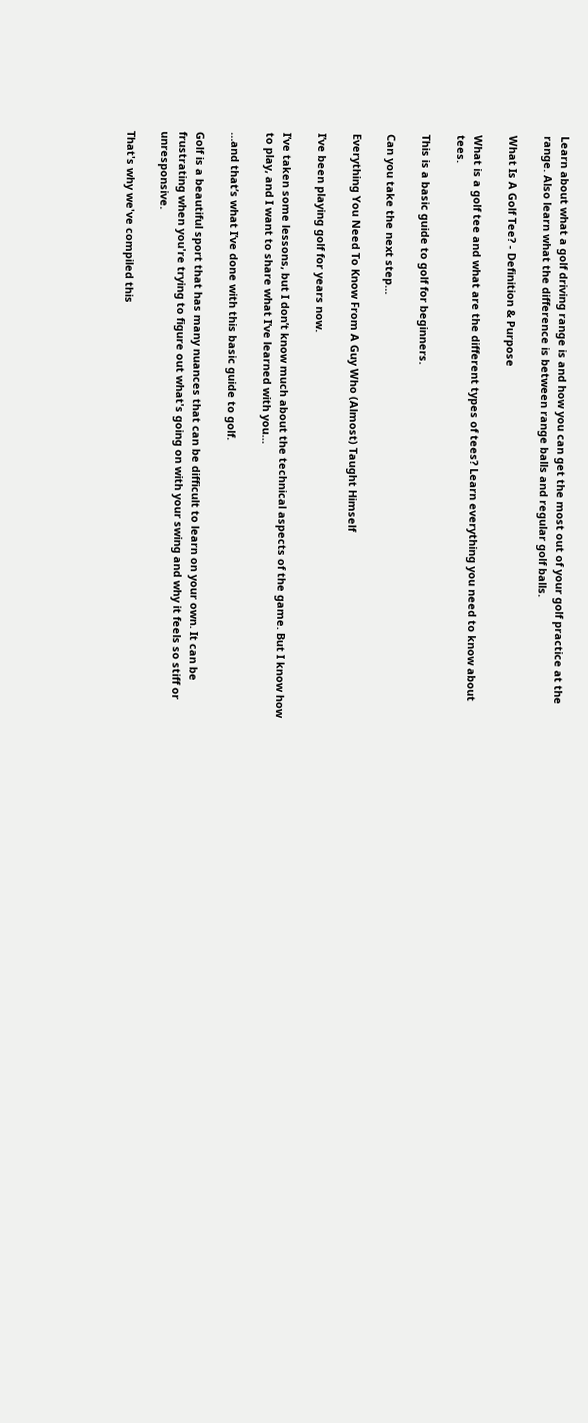Learn about what a golf driving range is and how you can get the most out of your golf practice at the range. Also learn what the difference is between range balls and regular golf balls.

What Is A Golf Tee? - Definition & Purpose

What is a golf tee and what are the different types of tees? Learn everything you need to know about tees.

This is a basic guide to golf for beginners.

Can you take the next step…

Everything You Need To Know From A Guy Who (Almost) Taught Himself

I’ve been playing golf for years now.

I’ve taken some lessons, but I don’t know much about the technical aspects of the game. But I know how to play, and I want to share what I’ve learned with you…

…and that’s what I’ve done with this basic guide to golf.

Golf is a beautiful sport that has many nuances that can be difficult to learn on your own. It can be frustrating when you're trying to figure out what's going on with your swing and why it feels so stiff or unresponsive.

That's why we've compiled this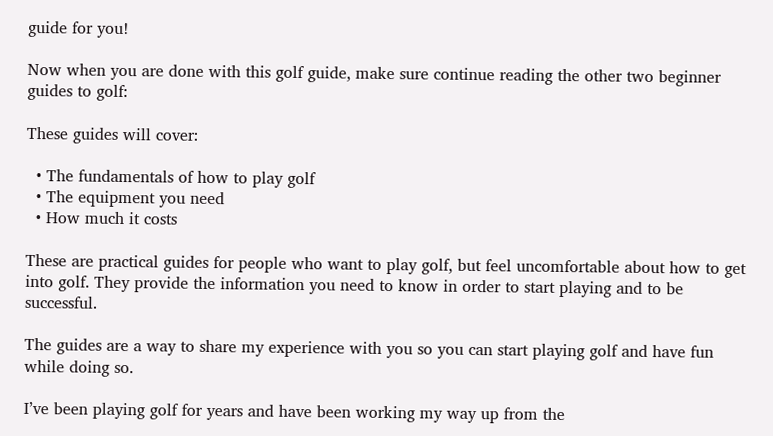guide for you!

Now when you are done with this golf guide, make sure continue reading the other two beginner guides to golf:

These guides will cover:

  • The fundamentals of how to play golf
  • The equipment you need
  • How much it costs

These are practical guides for people who want to play golf, but feel uncomfortable about how to get into golf. They provide the information you need to know in order to start playing and to be successful.

The guides are a way to share my experience with you so you can start playing golf and have fun while doing so.

I’ve been playing golf for years and have been working my way up from the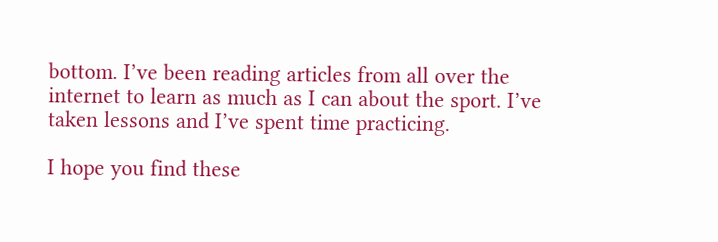bottom. I’ve been reading articles from all over the internet to learn as much as I can about the sport. I’ve taken lessons and I’ve spent time practicing.

I hope you find these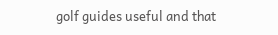golf guides useful and that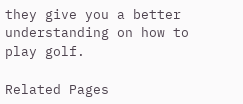they give you a better understanding on how to play golf.

Related Pages